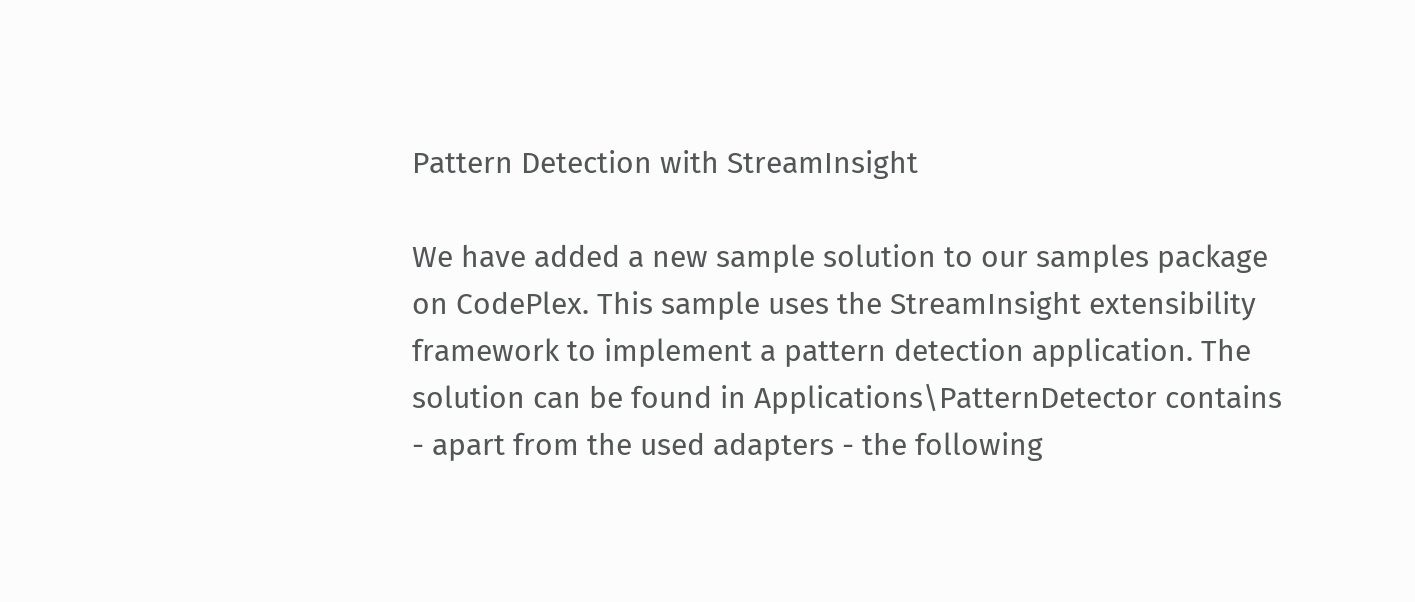Pattern Detection with StreamInsight

We have added a new sample solution to our samples package on CodePlex. This sample uses the StreamInsight extensibility framework to implement a pattern detection application. The solution can be found in Applications\PatternDetector contains - apart from the used adapters - the following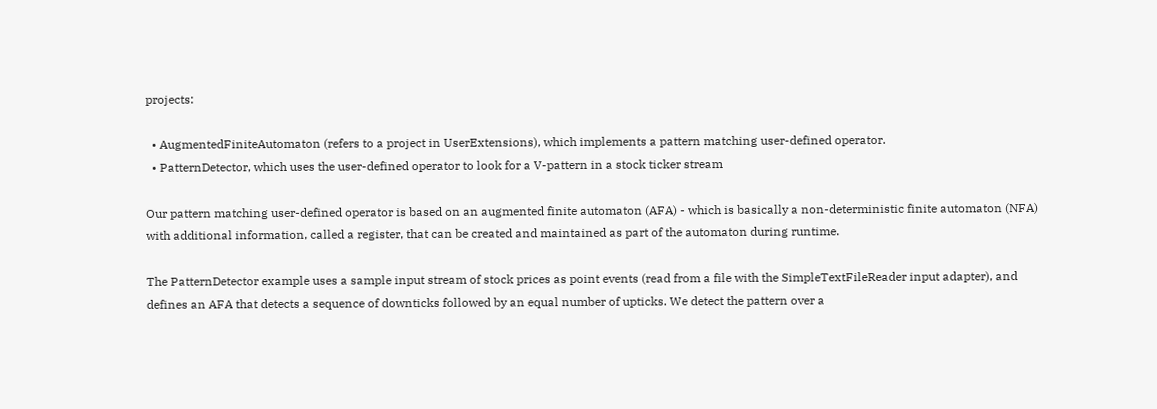projects:

  • AugmentedFiniteAutomaton (refers to a project in UserExtensions), which implements a pattern matching user-defined operator.
  • PatternDetector, which uses the user-defined operator to look for a V-pattern in a stock ticker stream

Our pattern matching user-defined operator is based on an augmented finite automaton (AFA) - which is basically a non-deterministic finite automaton (NFA) with additional information, called a register, that can be created and maintained as part of the automaton during runtime.

The PatternDetector example uses a sample input stream of stock prices as point events (read from a file with the SimpleTextFileReader input adapter), and defines an AFA that detects a sequence of downticks followed by an equal number of upticks. We detect the pattern over a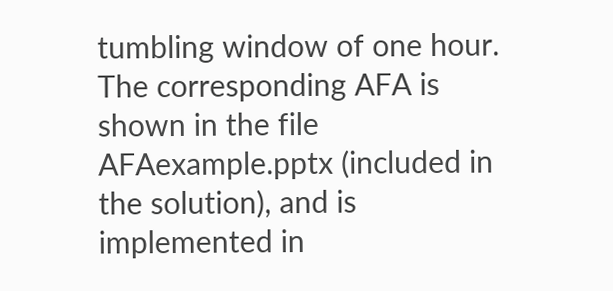tumbling window of one hour. The corresponding AFA is shown in the file AFAexample.pptx (included in the solution), and is implemented in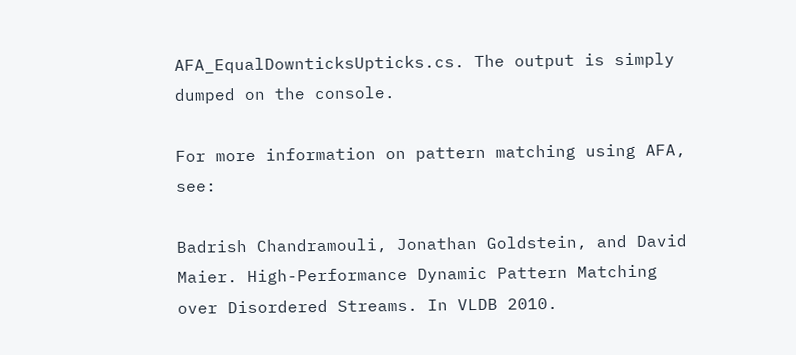AFA_EqualDownticksUpticks.cs. The output is simply dumped on the console.

For more information on pattern matching using AFA, see:

Badrish Chandramouli, Jonathan Goldstein, and David Maier. High-Performance Dynamic Pattern Matching over Disordered Streams. In VLDB 2010.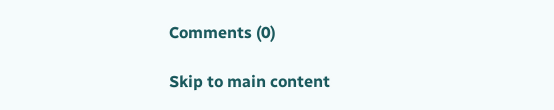Comments (0)

Skip to main content